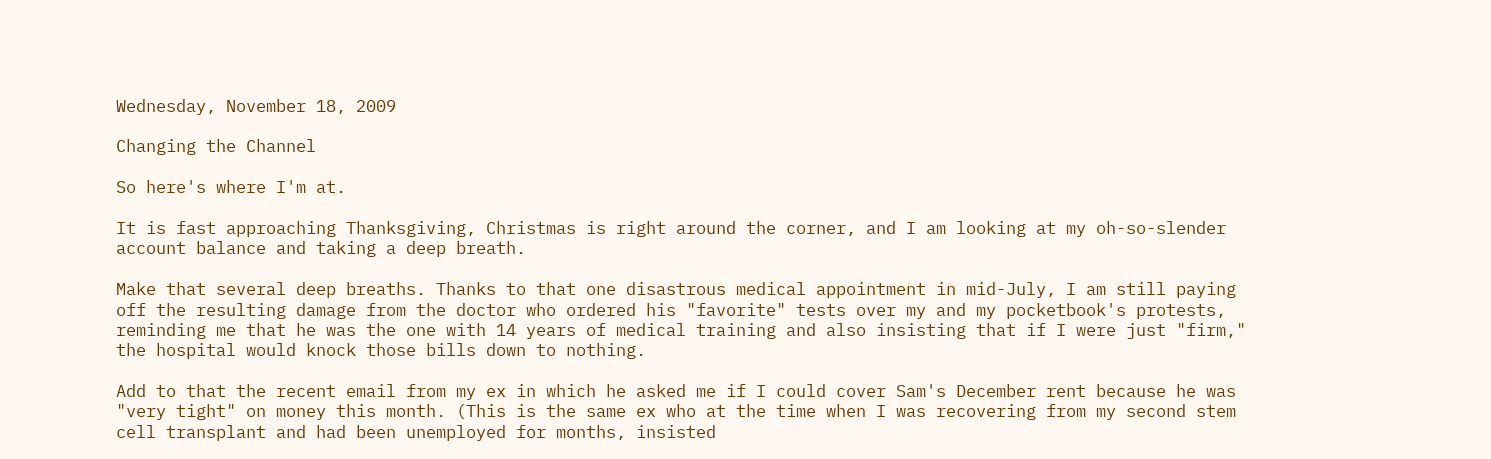Wednesday, November 18, 2009

Changing the Channel

So here's where I'm at.

It is fast approaching Thanksgiving, Christmas is right around the corner, and I am looking at my oh-so-slender account balance and taking a deep breath.

Make that several deep breaths. Thanks to that one disastrous medical appointment in mid-July, I am still paying off the resulting damage from the doctor who ordered his "favorite" tests over my and my pocketbook's protests, reminding me that he was the one with 14 years of medical training and also insisting that if I were just "firm," the hospital would knock those bills down to nothing.

Add to that the recent email from my ex in which he asked me if I could cover Sam's December rent because he was "very tight" on money this month. (This is the same ex who at the time when I was recovering from my second stem cell transplant and had been unemployed for months, insisted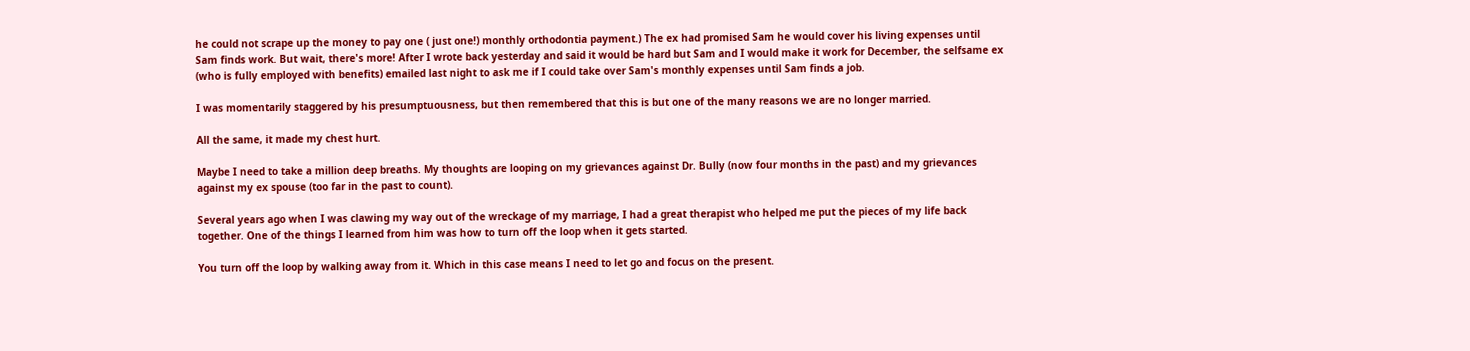he could not scrape up the money to pay one ( just one!) monthly orthodontia payment.) The ex had promised Sam he would cover his living expenses until Sam finds work. But wait, there's more! After I wrote back yesterday and said it would be hard but Sam and I would make it work for December, the selfsame ex (who is fully employed with benefits) emailed last night to ask me if I could take over Sam's monthly expenses until Sam finds a job.

I was momentarily staggered by his presumptuousness, but then remembered that this is but one of the many reasons we are no longer married.

All the same, it made my chest hurt.

Maybe I need to take a million deep breaths. My thoughts are looping on my grievances against Dr. Bully (now four months in the past) and my grievances against my ex spouse (too far in the past to count).

Several years ago when I was clawing my way out of the wreckage of my marriage, I had a great therapist who helped me put the pieces of my life back together. One of the things I learned from him was how to turn off the loop when it gets started.

You turn off the loop by walking away from it. Which in this case means I need to let go and focus on the present.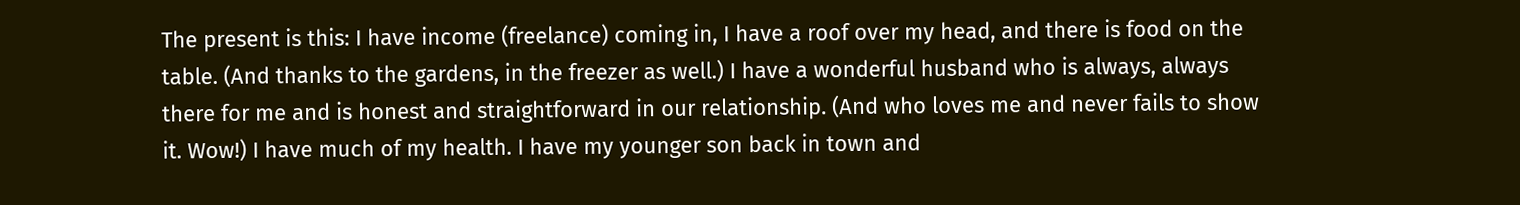The present is this: I have income (freelance) coming in, I have a roof over my head, and there is food on the table. (And thanks to the gardens, in the freezer as well.) I have a wonderful husband who is always, always there for me and is honest and straightforward in our relationship. (And who loves me and never fails to show it. Wow!) I have much of my health. I have my younger son back in town and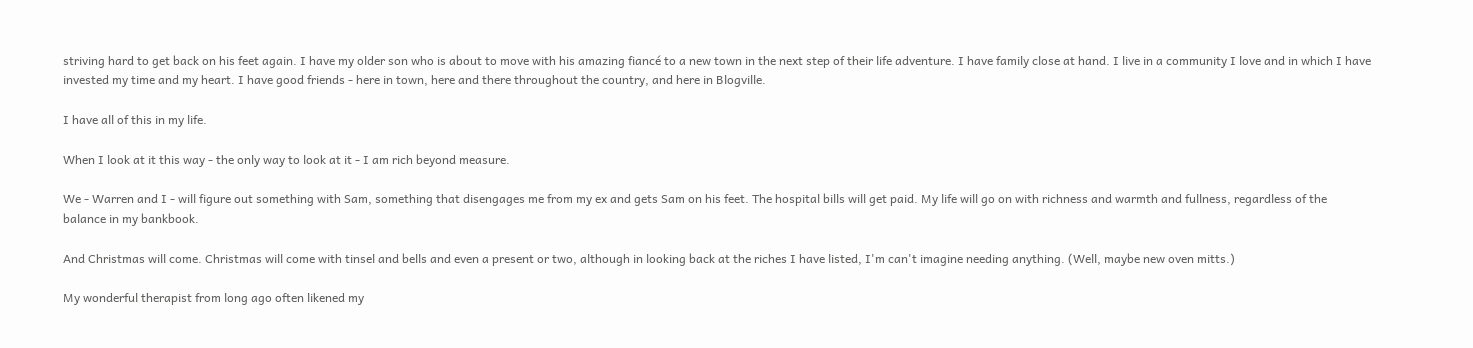striving hard to get back on his feet again. I have my older son who is about to move with his amazing fiancé to a new town in the next step of their life adventure. I have family close at hand. I live in a community I love and in which I have invested my time and my heart. I have good friends - here in town, here and there throughout the country, and here in Blogville.

I have all of this in my life.

When I look at it this way - the only way to look at it - I am rich beyond measure.

We - Warren and I - will figure out something with Sam, something that disengages me from my ex and gets Sam on his feet. The hospital bills will get paid. My life will go on with richness and warmth and fullness, regardless of the balance in my bankbook.

And Christmas will come. Christmas will come with tinsel and bells and even a present or two, although in looking back at the riches I have listed, I'm can't imagine needing anything. (Well, maybe new oven mitts.)

My wonderful therapist from long ago often likened my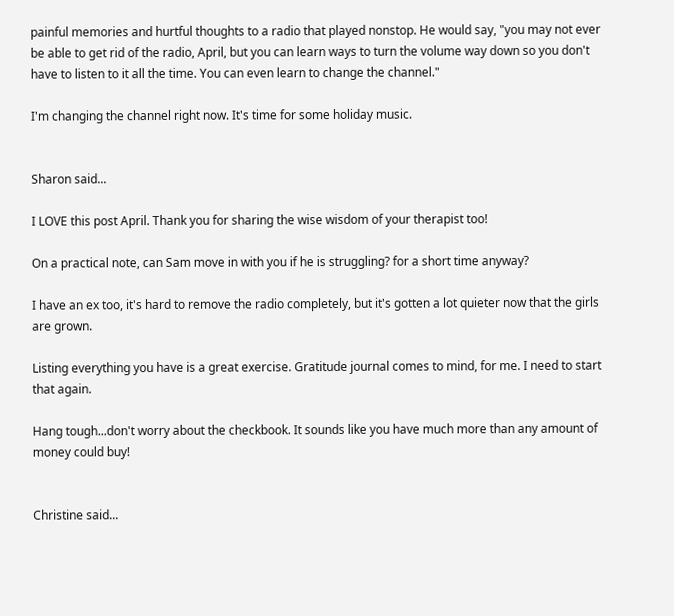painful memories and hurtful thoughts to a radio that played nonstop. He would say, "you may not ever be able to get rid of the radio, April, but you can learn ways to turn the volume way down so you don't have to listen to it all the time. You can even learn to change the channel."

I'm changing the channel right now. It's time for some holiday music.


Sharon said...

I LOVE this post April. Thank you for sharing the wise wisdom of your therapist too!

On a practical note, can Sam move in with you if he is struggling? for a short time anyway?

I have an ex too, it's hard to remove the radio completely, but it's gotten a lot quieter now that the girls are grown.

Listing everything you have is a great exercise. Gratitude journal comes to mind, for me. I need to start that again.

Hang tough...don't worry about the checkbook. It sounds like you have much more than any amount of money could buy!


Christine said...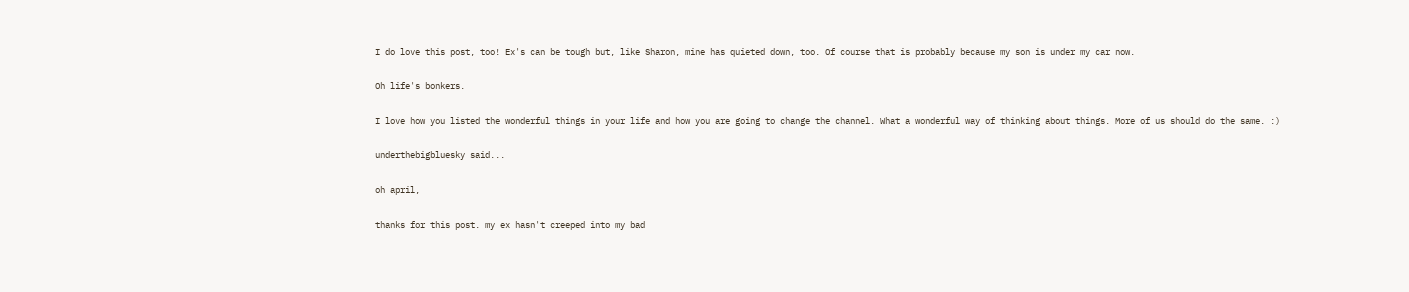I do love this post, too! Ex's can be tough but, like Sharon, mine has quieted down, too. Of course that is probably because my son is under my car now.

Oh life's bonkers.

I love how you listed the wonderful things in your life and how you are going to change the channel. What a wonderful way of thinking about things. More of us should do the same. :)

underthebigbluesky said...

oh april,

thanks for this post. my ex hasn't creeped into my bad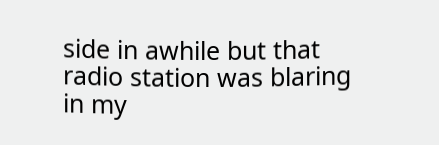side in awhile but that radio station was blaring in my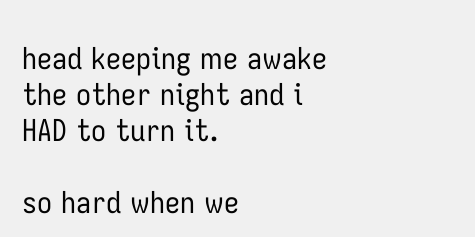head keeping me awake the other night and i HAD to turn it.

so hard when we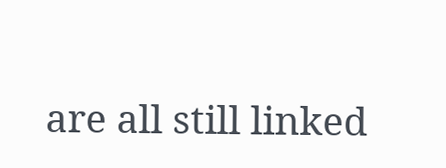are all still linked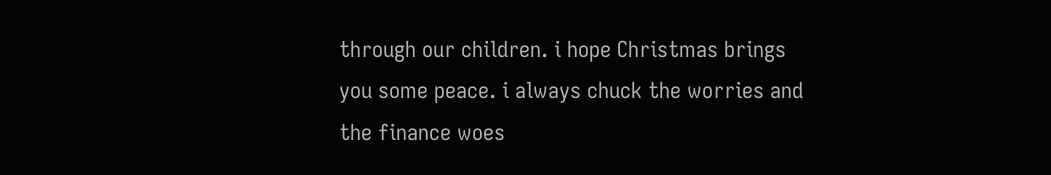through our children. i hope Christmas brings you some peace. i always chuck the worries and the finance woes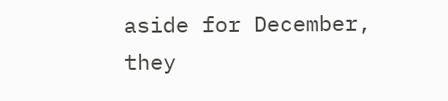aside for December, they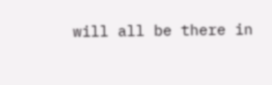will all be there in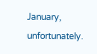January, unfortunately.